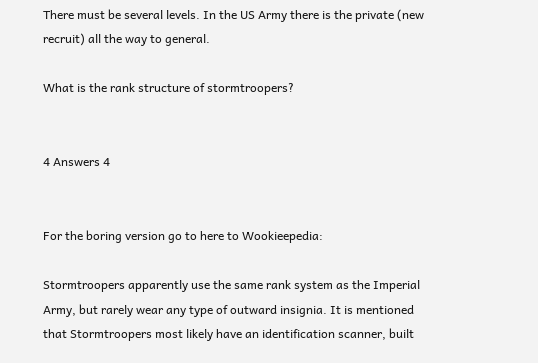There must be several levels. In the US Army there is the private (new recruit) all the way to general.

What is the rank structure of stormtroopers?


4 Answers 4


For the boring version go to here to Wookieepedia:

Stormtroopers apparently use the same rank system as the Imperial Army, but rarely wear any type of outward insignia. It is mentioned that Stormtroopers most likely have an identification scanner, built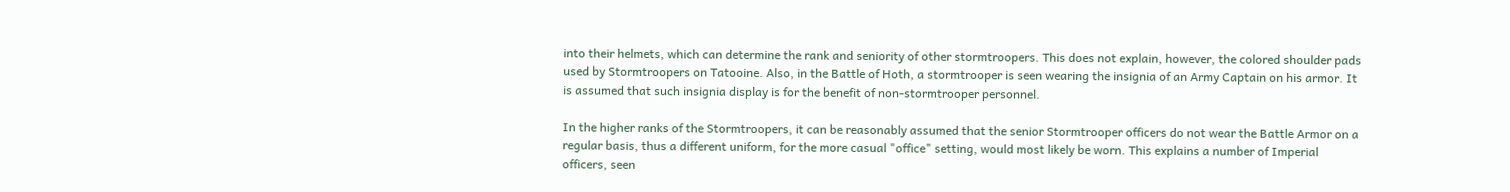into their helmets, which can determine the rank and seniority of other stormtroopers. This does not explain, however, the colored shoulder pads used by Stormtroopers on Tatooine. Also, in the Battle of Hoth, a stormtrooper is seen wearing the insignia of an Army Captain on his armor. It is assumed that such insignia display is for the benefit of non-stormtrooper personnel.

In the higher ranks of the Stormtroopers, it can be reasonably assumed that the senior Stormtrooper officers do not wear the Battle Armor on a regular basis, thus a different uniform, for the more casual "office" setting, would most likely be worn. This explains a number of Imperial officers, seen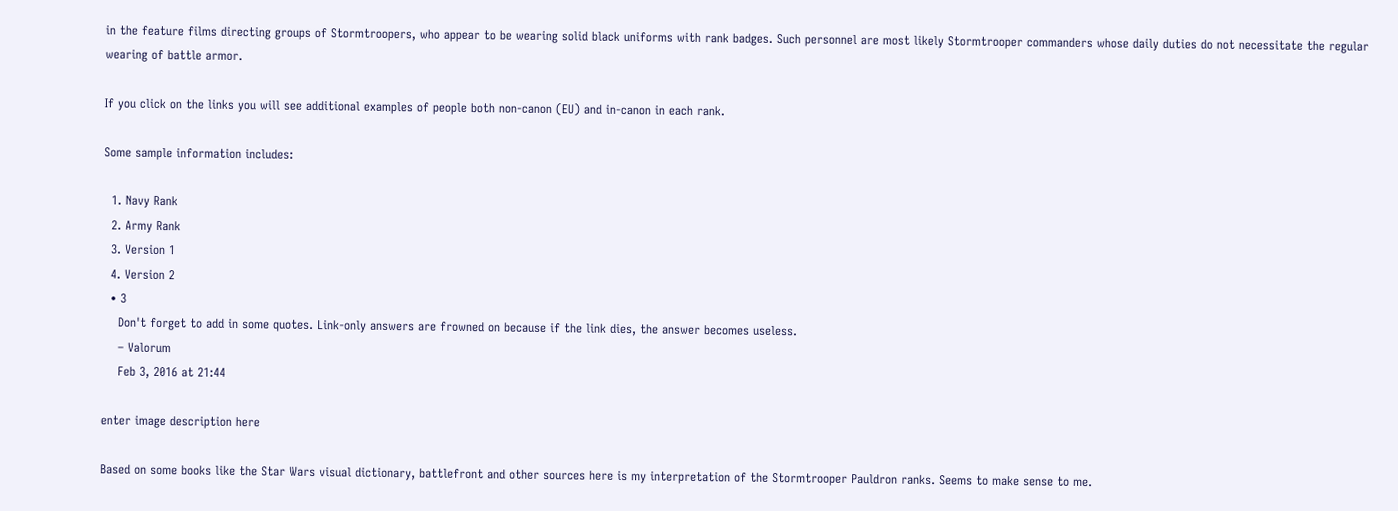in the feature films directing groups of Stormtroopers, who appear to be wearing solid black uniforms with rank badges. Such personnel are most likely Stormtrooper commanders whose daily duties do not necessitate the regular wearing of battle armor.

If you click on the links you will see additional examples of people both non-canon (EU) and in-canon in each rank.

Some sample information includes:

  1. Navy Rank
  2. Army Rank
  3. Version 1
  4. Version 2
  • 3
    Don't forget to add in some quotes. Link-only answers are frowned on because if the link dies, the answer becomes useless.
    – Valorum
    Feb 3, 2016 at 21:44

enter image description here

Based on some books like the Star Wars visual dictionary, battlefront and other sources here is my interpretation of the Stormtrooper Pauldron ranks. Seems to make sense to me.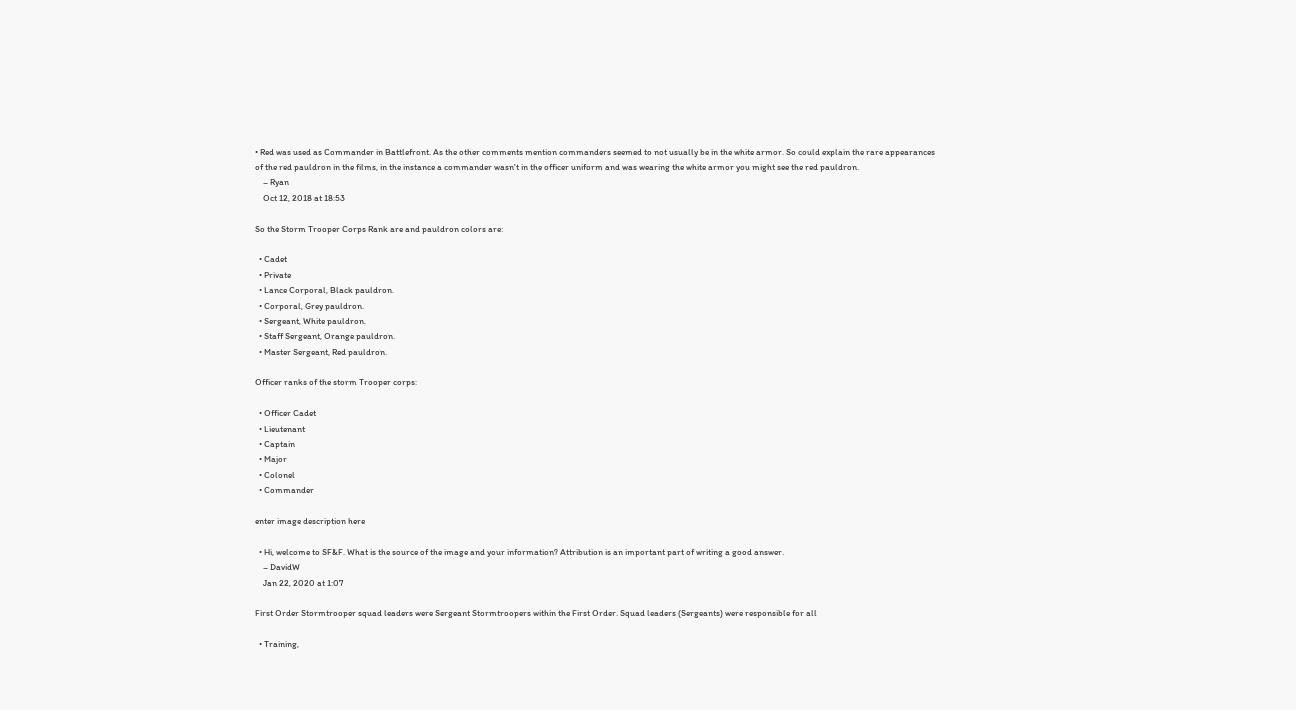• Red was used as Commander in Battlefront. As the other comments mention commanders seemed to not usually be in the white armor. So could explain the rare appearances of the red pauldron in the films, in the instance a commander wasn't in the officer uniform and was wearing the white armor you might see the red pauldron.
    – Ryan
    Oct 12, 2018 at 18:53

So the Storm Trooper Corps Rank are and pauldron colors are:

  • Cadet
  • Private
  • Lance Corporal, Black pauldron.
  • Corporal, Grey pauldron.
  • Sergeant, White pauldron.
  • Staff Sergeant, Orange pauldron.
  • Master Sergeant, Red pauldron.

Officer ranks of the storm Trooper corps:

  • Officer Cadet
  • Lieutenant
  • Captain
  • Major
  • Colonel
  • Commander

enter image description here

  • Hi, welcome to SF&F. What is the source of the image and your information? Attribution is an important part of writing a good answer.
    – DavidW
    Jan 22, 2020 at 1:07

First Order Stormtrooper squad leaders were Sergeant Stormtroopers within the First Order. Squad leaders (Sergeants) were responsible for all

  • Training,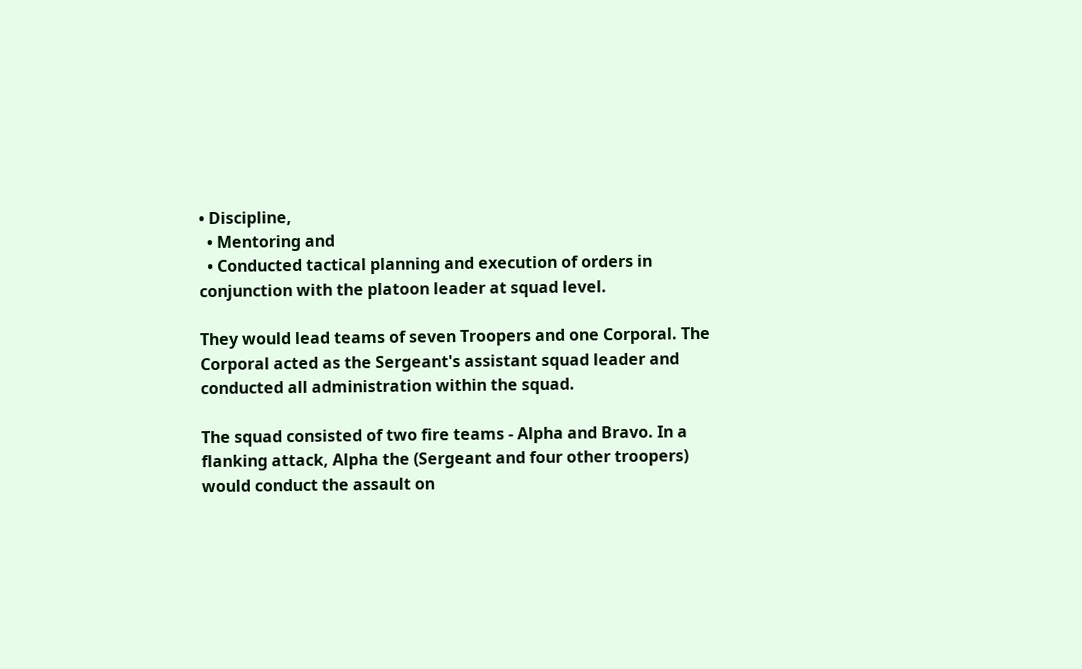• Discipline,
  • Mentoring and
  • Conducted tactical planning and execution of orders in conjunction with the platoon leader at squad level.

They would lead teams of seven Troopers and one Corporal. The Corporal acted as the Sergeant's assistant squad leader and conducted all administration within the squad.

The squad consisted of two fire teams - Alpha and Bravo. In a flanking attack, Alpha the (Sergeant and four other troopers) would conduct the assault on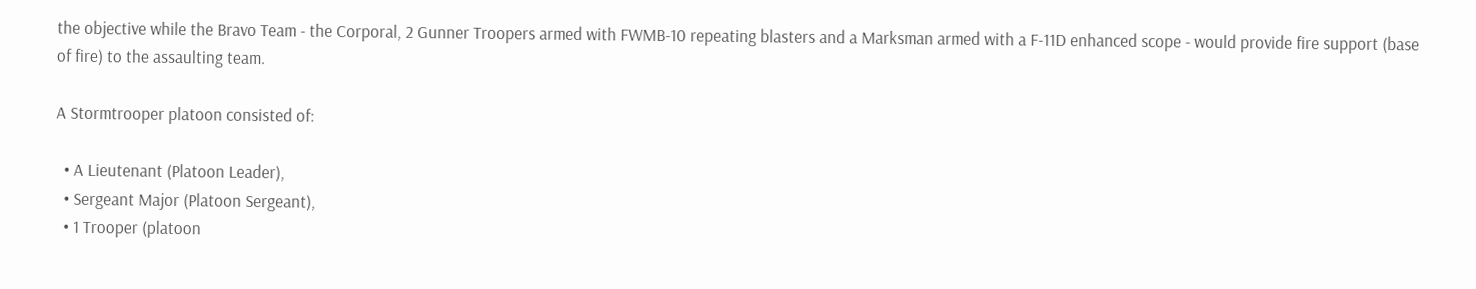the objective while the Bravo Team - the Corporal, 2 Gunner Troopers armed with FWMB-10 repeating blasters and a Marksman armed with a F-11D enhanced scope - would provide fire support (base of fire) to the assaulting team.

A Stormtrooper platoon consisted of:

  • A Lieutenant (Platoon Leader),
  • Sergeant Major (Platoon Sergeant),
  • 1 Trooper (platoon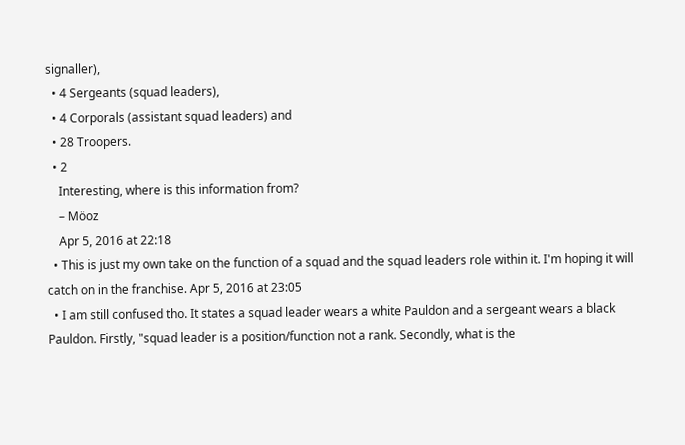signaller),
  • 4 Sergeants (squad leaders),
  • 4 Corporals (assistant squad leaders) and
  • 28 Troopers.
  • 2
    Interesting, where is this information from?
    – Möoz
    Apr 5, 2016 at 22:18
  • This is just my own take on the function of a squad and the squad leaders role within it. I'm hoping it will catch on in the franchise. Apr 5, 2016 at 23:05
  • I am still confused tho. It states a squad leader wears a white Pauldon and a sergeant wears a black Pauldon. Firstly, "squad leader is a position/function not a rank. Secondly, what is the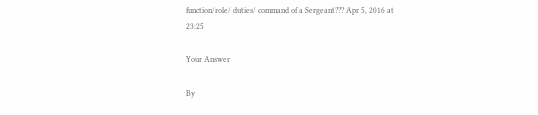function/role/ duties/ command of a Sergeant??? Apr 5, 2016 at 23:25

Your Answer

By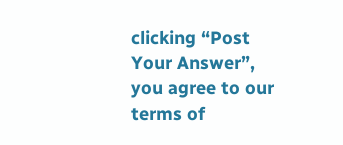clicking “Post Your Answer”, you agree to our terms of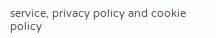service, privacy policy and cookie policy